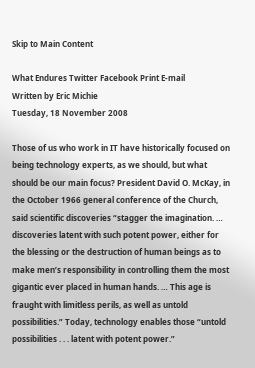Skip to Main Content

What Endures Twitter Facebook Print E-mail
Written by Eric Michie
Tuesday, 18 November 2008

Those of us who work in IT have historically focused on being technology experts, as we should, but what should be our main focus? President David O. McKay, in the October 1966 general conference of the Church, said scientific discoveries “stagger the imagination. … discoveries latent with such potent power, either for the blessing or the destruction of human beings as to make men’s responsibility in controlling them the most gigantic ever placed in human hands. … This age is fraught with limitless perils, as well as untold possibilities.” Today, technology enables those “untold possibilities . . . latent with potent power.”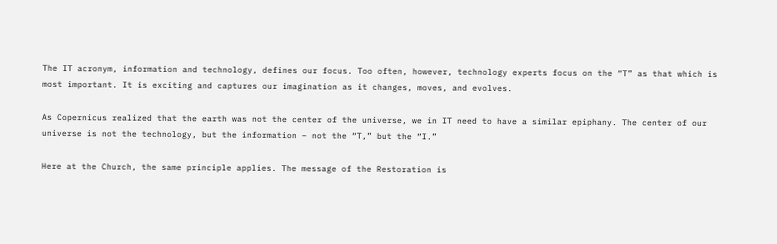The IT acronym, information and technology, defines our focus. Too often, however, technology experts focus on the “T” as that which is most important. It is exciting and captures our imagination as it changes, moves, and evolves.

As Copernicus realized that the earth was not the center of the universe, we in IT need to have a similar epiphany. The center of our universe is not the technology, but the information – not the “T,” but the “I.”

Here at the Church, the same principle applies. The message of the Restoration is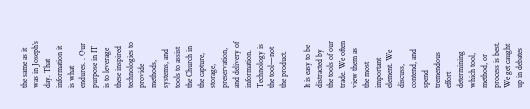the same as it was in Joseph’s day. That information it is what endures. . Our purpose in IT is to leverage these inspired technologies to provide methods, systems, and tools to assist the Church in the capture, storage, preservation, and delivery of information. Technology is the tool—not the product.

It is easy to be distracted by the tools of our trade. We often view them as the most important element. We discuss, contend, and spend tremendous effort determining which tool, method, or process is best. We get caught up in debates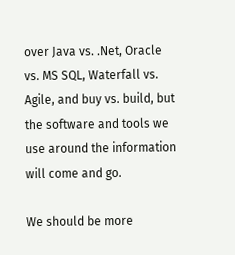over Java vs. .Net, Oracle vs. MS SQL, Waterfall vs. Agile, and buy vs. build, but the software and tools we use around the information will come and go.

We should be more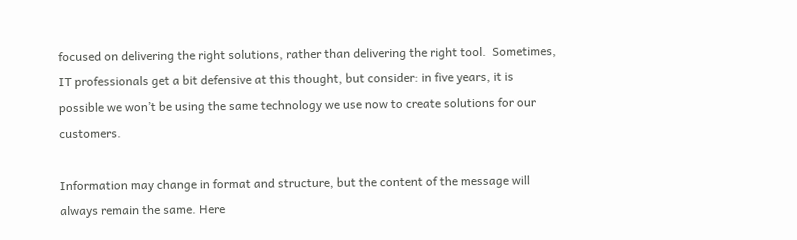focused on delivering the right solutions, rather than delivering the right tool.  Sometimes, IT professionals get a bit defensive at this thought, but consider: in five years, it is possible we won’t be using the same technology we use now to create solutions for our customers.

Information may change in format and structure, but the content of the message will always remain the same. Here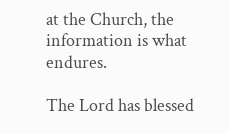at the Church, the information is what endures.

The Lord has blessed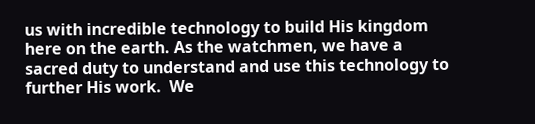us with incredible technology to build His kingdom here on the earth. As the watchmen, we have a sacred duty to understand and use this technology to further His work.  We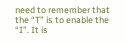need to remember that the “T” is to enable the “I”. It is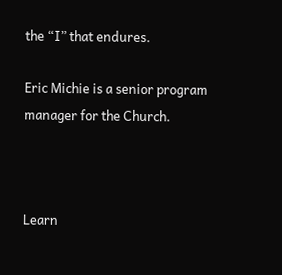the “I” that endures.

Eric Michie is a senior program manager for the Church.



Learn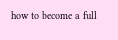how to become a full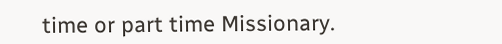time or part time Missionary.